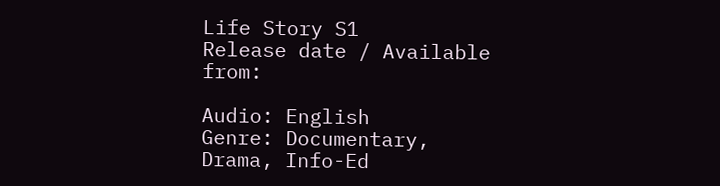Life Story S1
Release date / Available from:

Audio: English
Genre: Documentary, Drama, Info-Ed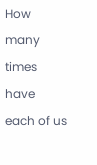How many times have each of us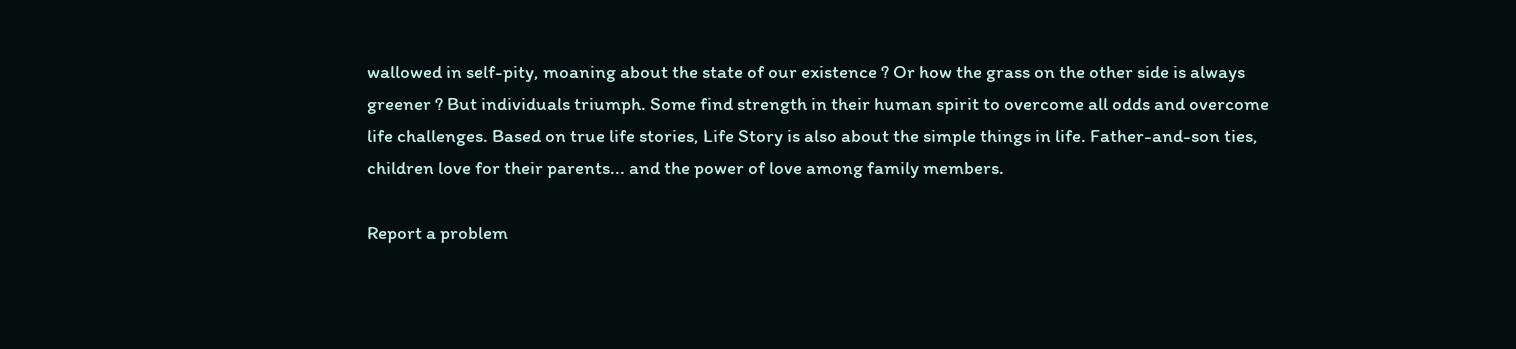wallowed in self-pity, moaning about the state of our existence ? Or how the grass on the other side is always greener ? But individuals triumph. Some find strength in their human spirit to overcome all odds and overcome life challenges. Based on true life stories, Life Story is also about the simple things in life. Father-and-son ties, children love for their parents... and the power of love among family members.

Report a problem